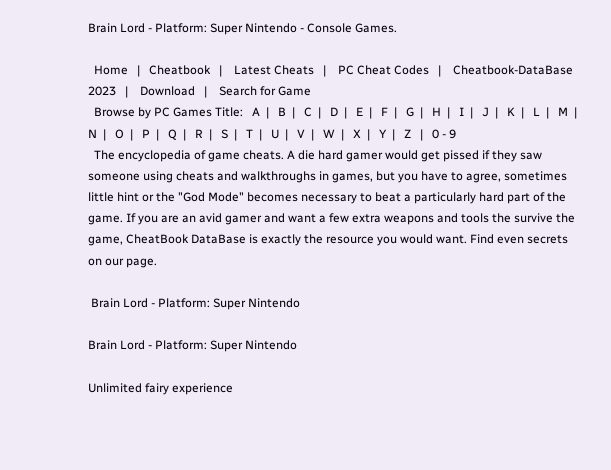Brain Lord - Platform: Super Nintendo - Console Games.

  Home   |   Cheatbook   |    Latest Cheats   |    PC Cheat Codes   |    Cheatbook-DataBase 2023   |    Download   |    Search for Game
  Browse by PC Games Title:   A  |   B  |   C  |   D  |   E  |   F  |   G  |   H  |   I  |   J  |   K  |   L  |   M  |   N  |   O  |   P  |   Q  |   R  |   S  |   T  |   U  |   V  |   W  |   X  |   Y  |   Z   |   0 - 9
  The encyclopedia of game cheats. A die hard gamer would get pissed if they saw someone using cheats and walkthroughs in games, but you have to agree, sometimes little hint or the "God Mode" becomes necessary to beat a particularly hard part of the game. If you are an avid gamer and want a few extra weapons and tools the survive the game, CheatBook DataBase is exactly the resource you would want. Find even secrets on our page.

 Brain Lord - Platform: Super Nintendo

Brain Lord - Platform: Super Nintendo

Unlimited fairy experience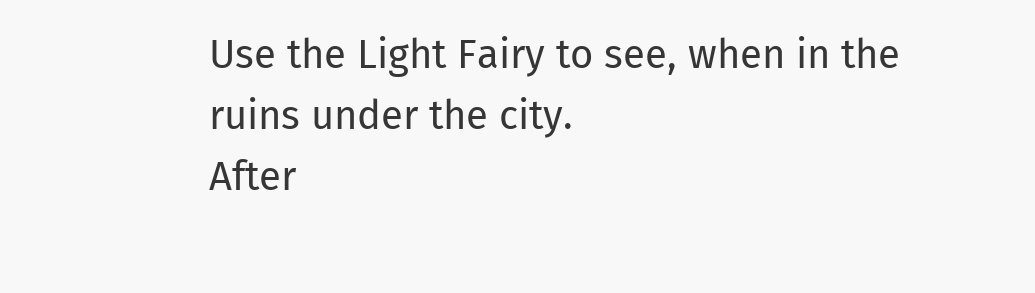Use the Light Fairy to see, when in the ruins under the city.
After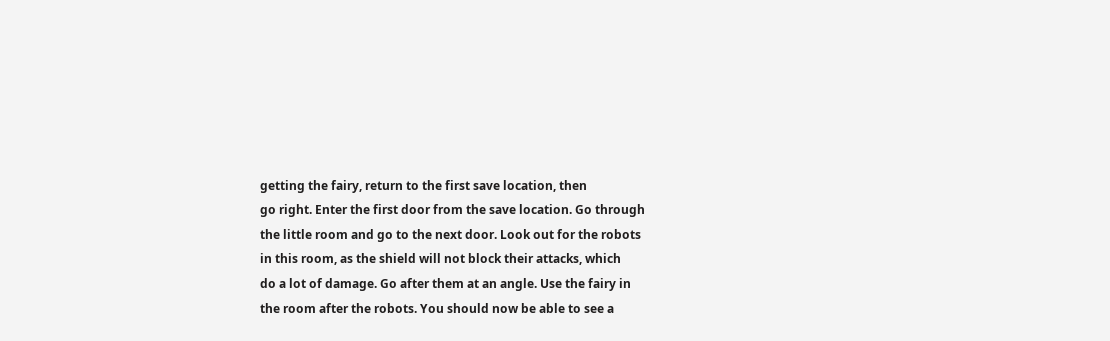getting the fairy, return to the first save location, then
go right. Enter the first door from the save location. Go through
the little room and go to the next door. Look out for the robots
in this room, as the shield will not block their attacks, which
do a lot of damage. Go after them at an angle. Use the fairy in
the room after the robots. You should now be able to see a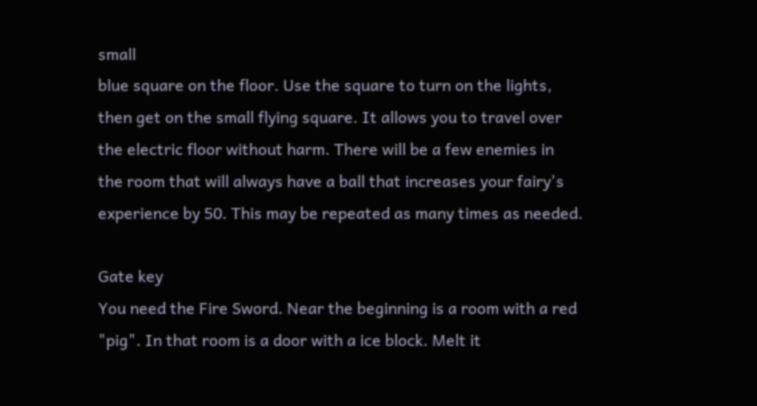small
blue square on the floor. Use the square to turn on the lights,
then get on the small flying square. It allows you to travel over
the electric floor without harm. There will be a few enemies in
the room that will always have a ball that increases your fairy's
experience by 50. This may be repeated as many times as needed.

Gate key
You need the Fire Sword. Near the beginning is a room with a red
"pig". In that room is a door with a ice block. Melt it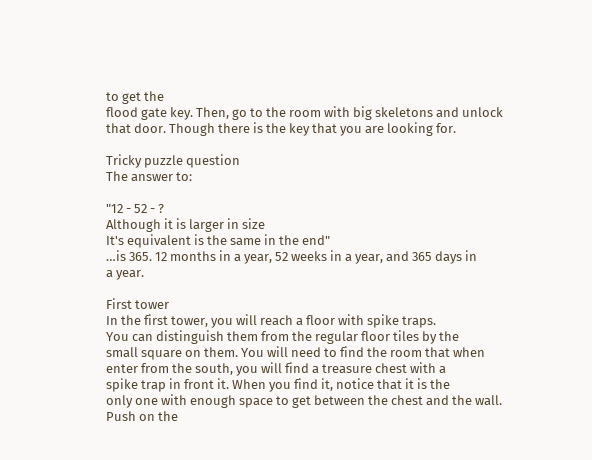to get the
flood gate key. Then, go to the room with big skeletons and unlock
that door. Though there is the key that you are looking for.

Tricky puzzle question
The answer to:

"12 - 52 - ?
Although it is larger in size
It's equivalent is the same in the end"
…is 365. 12 months in a year, 52 weeks in a year, and 365 days in
a year.

First tower
In the first tower, you will reach a floor with spike traps.
You can distinguish them from the regular floor tiles by the
small square on them. You will need to find the room that when
enter from the south, you will find a treasure chest with a
spike trap in front it. When you find it, notice that it is the
only one with enough space to get between the chest and the wall.
Push on the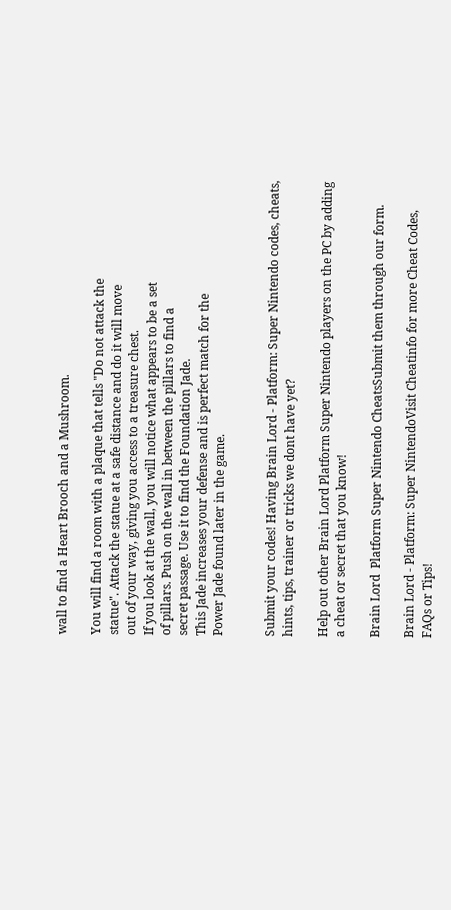wall to find a Heart Brooch and a Mushroom.

You will find a room with a plaque that tells "Do not attack the
statue". Attack the statue at a safe distance and do it will move
out of your way, giving you access to a treasure chest.
If you look at the wall, you will notice what appears to be a set
of pillars. Push on the wall in between the pillars to find a
secret passage. Use it to find the Foundation Jade.
This Jade increases your defense and is perfect match for the
Power Jade found later in the game.


Submit your codes! Having Brain Lord - Platform: Super Nintendo codes, cheats, hints, tips, trainer or tricks we dont have yet?

Help out other Brain Lord Platform Super Nintendo players on the PC by adding a cheat or secret that you know!

Brain Lord  Platform Super Nintendo CheatsSubmit them through our form.

Brain Lord - Platform: Super NintendoVisit Cheatinfo for more Cheat Codes, FAQs or Tips!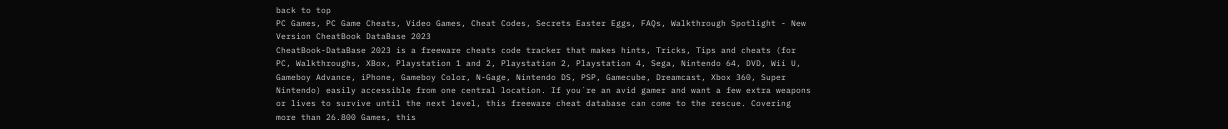back to top
PC Games, PC Game Cheats, Video Games, Cheat Codes, Secrets Easter Eggs, FAQs, Walkthrough Spotlight - New Version CheatBook DataBase 2023
CheatBook-DataBase 2023 is a freeware cheats code tracker that makes hints, Tricks, Tips and cheats (for PC, Walkthroughs, XBox, Playstation 1 and 2, Playstation 2, Playstation 4, Sega, Nintendo 64, DVD, Wii U, Gameboy Advance, iPhone, Gameboy Color, N-Gage, Nintendo DS, PSP, Gamecube, Dreamcast, Xbox 360, Super Nintendo) easily accessible from one central location. If you´re an avid gamer and want a few extra weapons or lives to survive until the next level, this freeware cheat database can come to the rescue. Covering more than 26.800 Games, this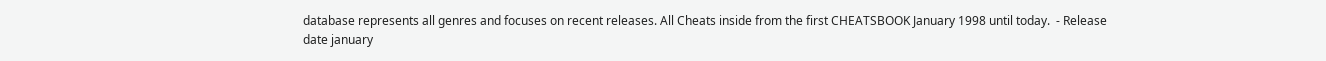database represents all genres and focuses on recent releases. All Cheats inside from the first CHEATSBOOK January 1998 until today.  - Release date january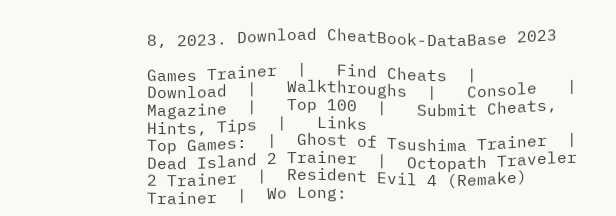8, 2023. Download CheatBook-DataBase 2023

Games Trainer  |   Find Cheats  |   Download  |   Walkthroughs  |   Console   |   Magazine  |   Top 100  |   Submit Cheats, Hints, Tips  |   Links
Top Games:  |  Ghost of Tsushima Trainer  |  Dead Island 2 Trainer  |  Octopath Traveler 2 Trainer  |  Resident Evil 4 (Remake) Trainer  |  Wo Long: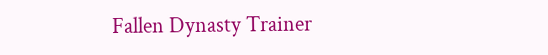Fallen Dynasty Trainer